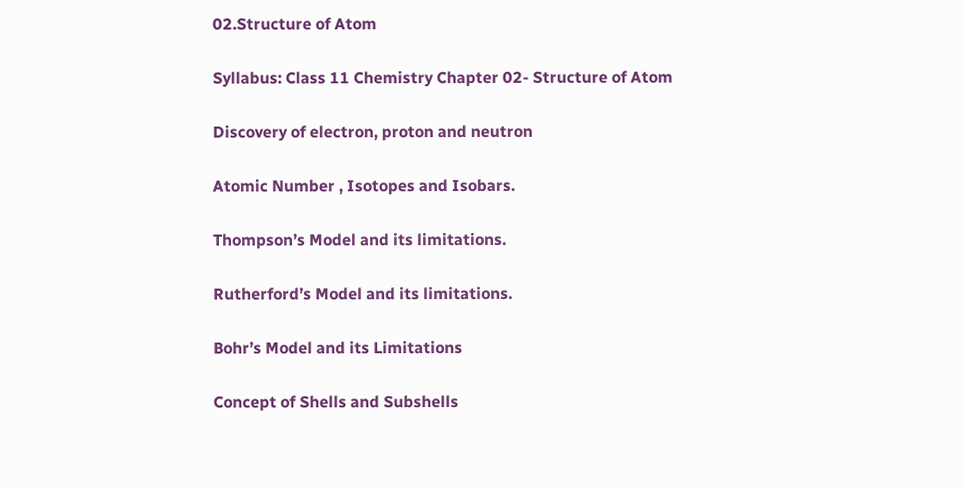02.Structure of Atom

Syllabus: Class 11 Chemistry Chapter 02- Structure of Atom

Discovery of electron, proton and neutron

Atomic Number , Isotopes and Isobars.

Thompson’s Model and its limitations.

Rutherford’s Model and its limitations.

Bohr’s Model and its Limitations

Concept of Shells and Subshells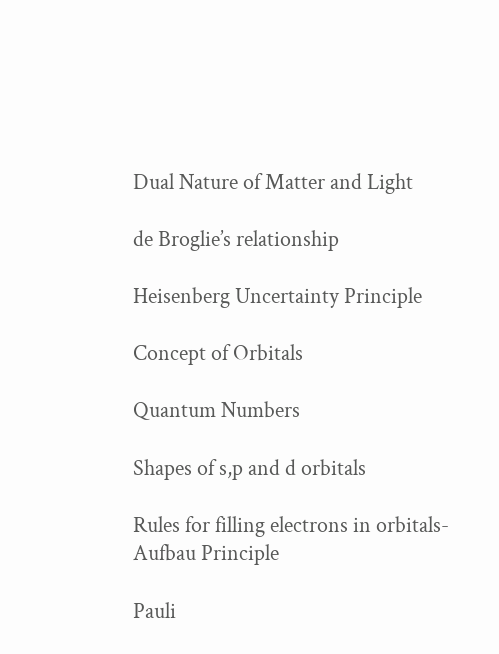Dual Nature of Matter and Light

de Broglie’s relationship

Heisenberg Uncertainty Principle

Concept of Orbitals

Quantum Numbers

Shapes of s,p and d orbitals

Rules for filling electrons in orbitals- Aufbau Principle

Pauli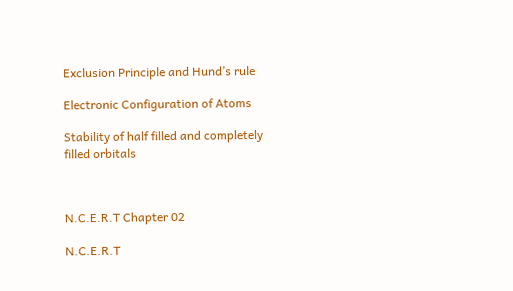Exclusion Principle and Hund’s rule

Electronic Configuration of Atoms

Stability of half filled and completely filled orbitals



N.C.E.R.T Chapter 02

N.C.E.R.T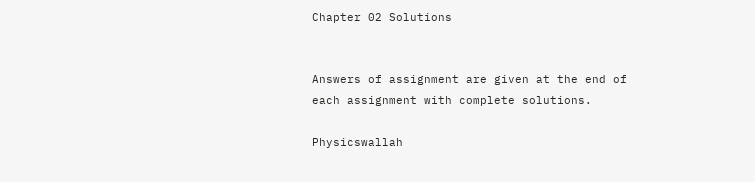Chapter 02 Solutions


Answers of assignment are given at the end of each assignment with complete solutions.

Physicswallah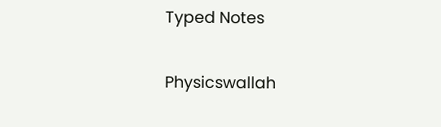Typed Notes

Physicswallah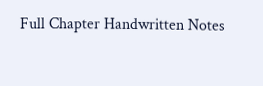Full Chapter Handwritten Notes